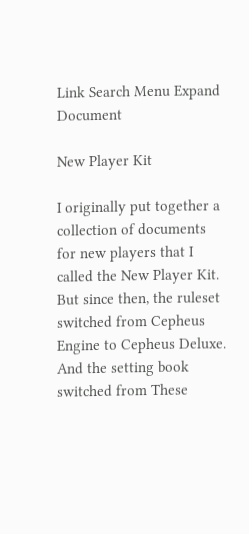Link Search Menu Expand Document

New Player Kit

I originally put together a collection of documents for new players that I called the New Player Kit. But since then, the ruleset switched from Cepheus Engine to Cepheus Deluxe. And the setting book switched from These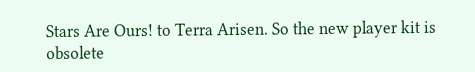Stars Are Ours! to Terra Arisen. So the new player kit is obsolete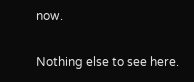now.

Nothing else to see here.